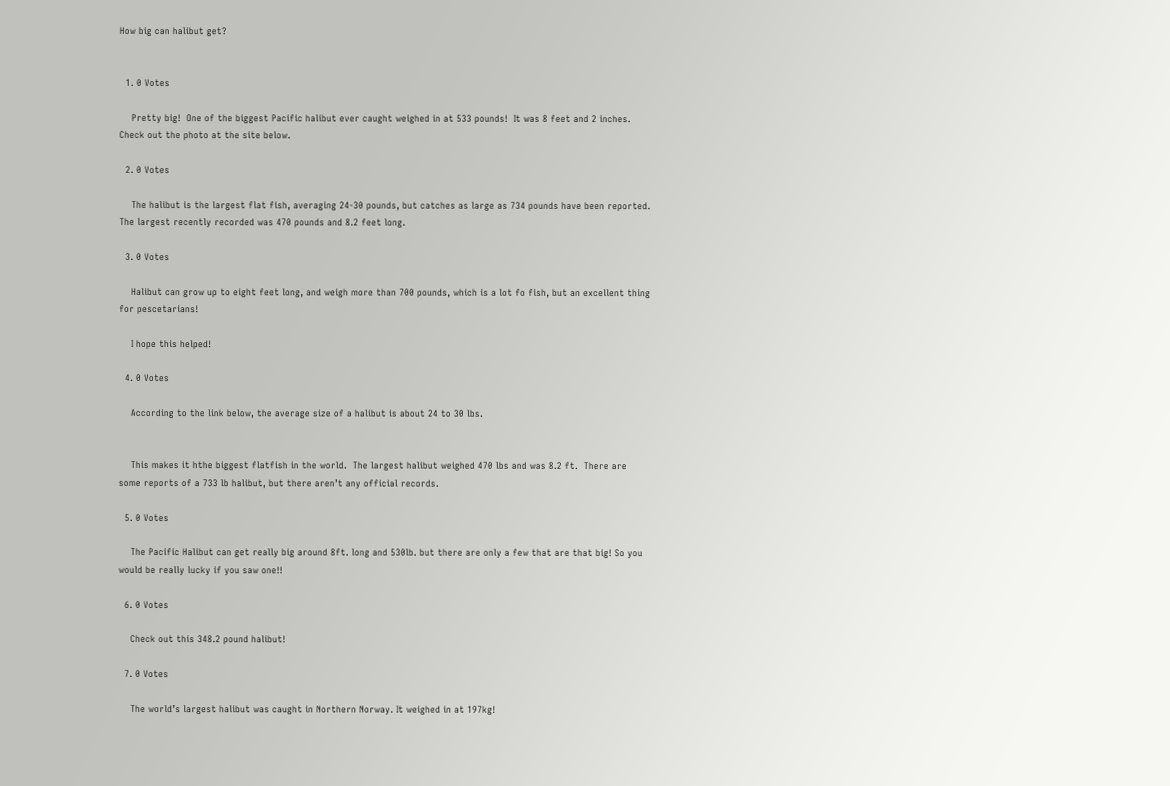How big can halibut get?


  1. 0 Votes

    Pretty big!  One of the biggest Pacific halibut ever caught weighed in at 533 pounds!  It was 8 feet and 2 inches.  Check out the photo at the site below.

  2. 0 Votes

    The halibut is the largest flat fish, averaging 24-30 pounds, but catches as large as 734 pounds have been reported. The largest recently recorded was 470 pounds and 8.2 feet long.

  3. 0 Votes

    Halibut can grow up to eight feet long, and weigh more than 700 pounds, which is a lot fo fish, but an excellent thing for pescetarians!

    I hope this helped!

  4. 0 Votes

    According to the link below, the average size of a halibut is about 24 to 30 lbs.


    This makes it hthe biggest flatfish in the world.  The largest halibut weighed 470 lbs and was 8.2 ft.  There are some reports of a 733 lb halibut, but there aren’t any official records.

  5. 0 Votes

    The Pacific Halibut can get really big around 8ft. long and 530lb. but there are only a few that are that big! So you would be really lucky if you saw one!!

  6. 0 Votes

    Check out this 348.2 pound halibut!

  7. 0 Votes

    The world’s largest halibut was caught in Northern Norway. It weighed in at 197kg!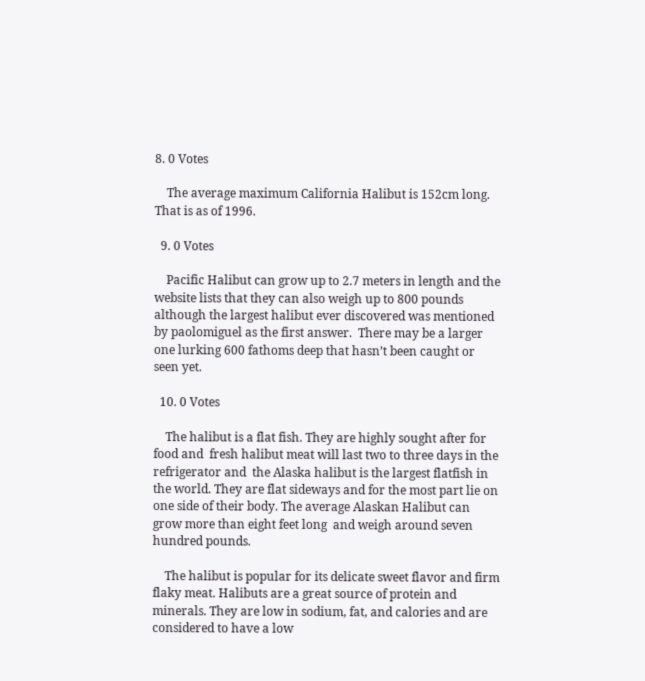8. 0 Votes

    The average maximum California Halibut is 152cm long.  That is as of 1996.

  9. 0 Votes

    Pacific Halibut can grow up to 2.7 meters in length and the website lists that they can also weigh up to 800 pounds although the largest halibut ever discovered was mentioned by paolomiguel as the first answer.  There may be a larger one lurking 600 fathoms deep that hasn’t been caught or seen yet.

  10. 0 Votes

    The halibut is a flat fish. They are highly sought after for food and  fresh halibut meat will last two to three days in the refrigerator and  the Alaska halibut is the largest flatfish in the world. They are flat sideways and for the most part lie on one side of their body. The average Alaskan Halibut can grow more than eight feet long  and weigh around seven hundred pounds.

    The halibut is popular for its delicate sweet flavor and firm flaky meat. Halibuts are a great source of protein and minerals. They are low in sodium, fat, and calories and are considered to have a low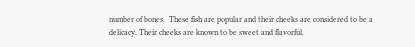number of bones.  These fish are popular and their cheeks are considered to be a delicacy. Their cheeks are known to be sweet and flavorful.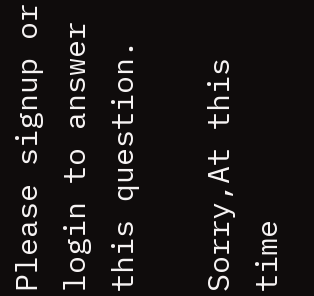Please signup or login to answer this question.

Sorry,At this time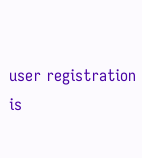user registration is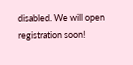disabled. We will open registration soon!